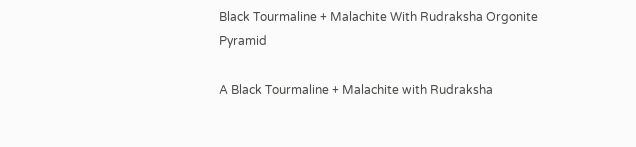Black Tourmaline + Malachite With Rudraksha Orgonite Pyramid

A Black Tourmaline + Malachite with Rudraksha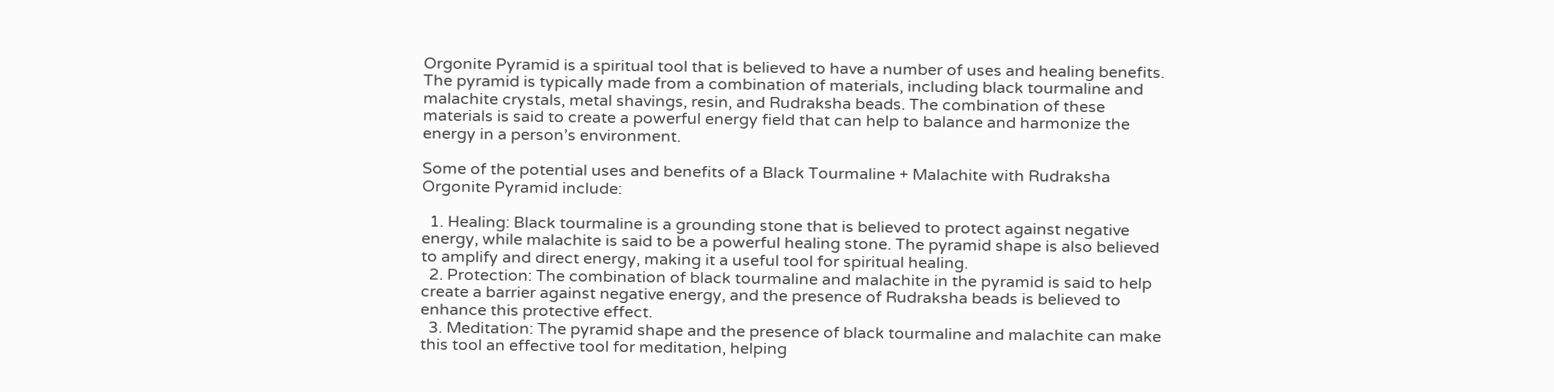Orgonite Pyramid is a spiritual tool that is believed to have a number of uses and healing benefits. The pyramid is typically made from a combination of materials, including black tourmaline and malachite crystals, metal shavings, resin, and Rudraksha beads. The combination of these materials is said to create a powerful energy field that can help to balance and harmonize the energy in a person’s environment.

Some of the potential uses and benefits of a Black Tourmaline + Malachite with Rudraksha Orgonite Pyramid include:

  1. Healing: Black tourmaline is a grounding stone that is believed to protect against negative energy, while malachite is said to be a powerful healing stone. The pyramid shape is also believed to amplify and direct energy, making it a useful tool for spiritual healing.
  2. Protection: The combination of black tourmaline and malachite in the pyramid is said to help create a barrier against negative energy, and the presence of Rudraksha beads is believed to enhance this protective effect.
  3. Meditation: The pyramid shape and the presence of black tourmaline and malachite can make this tool an effective tool for meditation, helping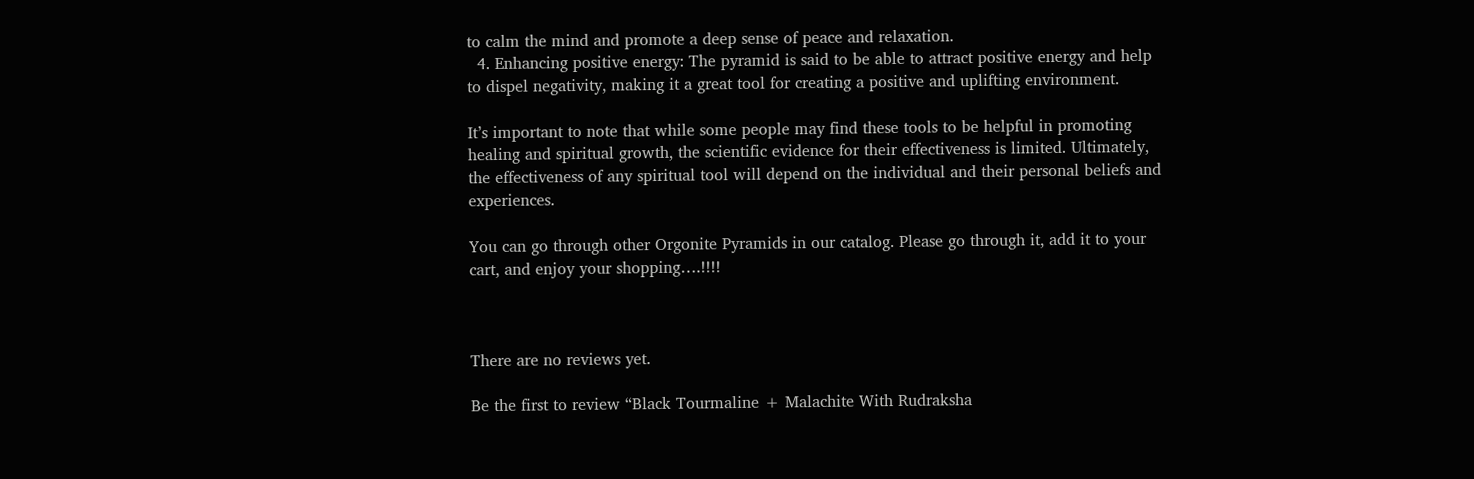to calm the mind and promote a deep sense of peace and relaxation.
  4. Enhancing positive energy: The pyramid is said to be able to attract positive energy and help to dispel negativity, making it a great tool for creating a positive and uplifting environment.

It’s important to note that while some people may find these tools to be helpful in promoting healing and spiritual growth, the scientific evidence for their effectiveness is limited. Ultimately, the effectiveness of any spiritual tool will depend on the individual and their personal beliefs and experiences.

You can go through other Orgonite Pyramids in our catalog. Please go through it, add it to your cart, and enjoy your shopping….!!!!



There are no reviews yet.

Be the first to review “Black Tourmaline + Malachite With Rudraksha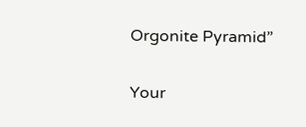Orgonite Pyramid”

Your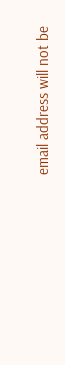email address will not be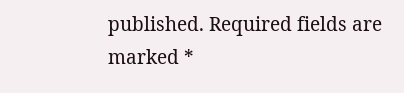published. Required fields are marked *